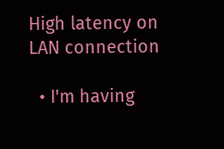High latency on LAN connection

  • I'm having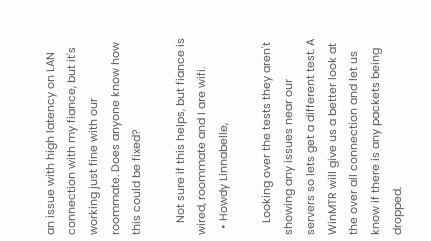an issue with high latency on LAN connection with my fiance, but it's working just fine with our roommate. Does anyone know how this could be fixed?

    Not sure if this helps, but fiance is wired, roommate and I are wifi.
  • Howdy Linnabelle,

    Looking over the tests they aren't showing any issues near our servers so lets get a different test. A WinMTR will give us a better look at the over all connection and let us know if there is any packets being dropped.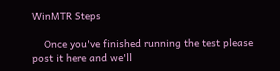WinMTR Steps

    Once you've finished running the test please post it here and we'll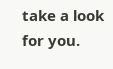take a look for you.